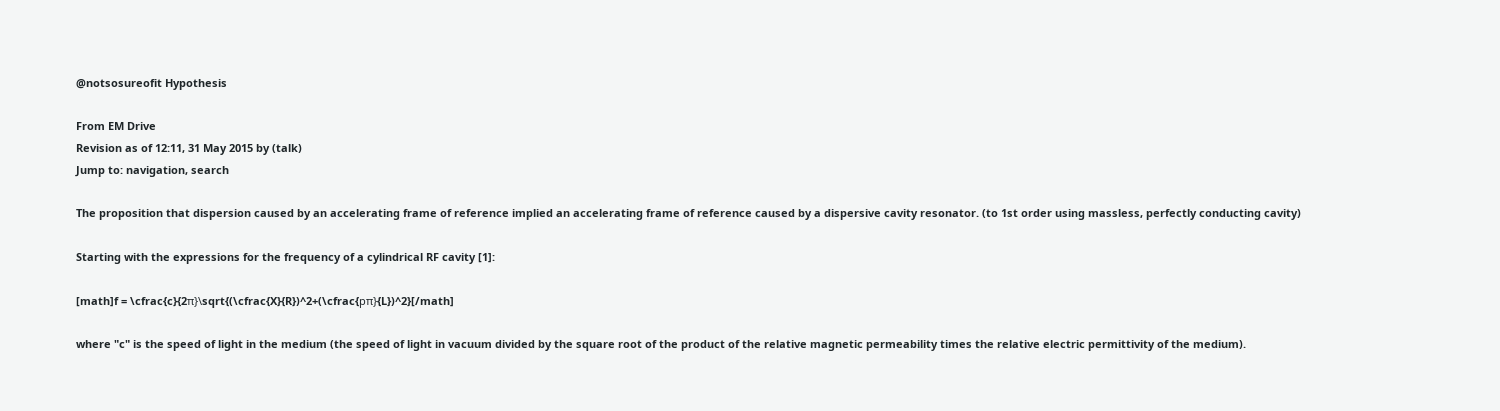@notsosureofit Hypothesis

From EM Drive
Revision as of 12:11, 31 May 2015 by (talk)
Jump to: navigation, search

The proposition that dispersion caused by an accelerating frame of reference implied an accelerating frame of reference caused by a dispersive cavity resonator. (to 1st order using massless, perfectly conducting cavity)

Starting with the expressions for the frequency of a cylindrical RF cavity [1]:

[math]f = \cfrac{c}{2π}\sqrt{(\cfrac{X}{R})^2+(\cfrac{pπ}{L})^2}[/math]

where "c" is the speed of light in the medium (the speed of light in vacuum divided by the square root of the product of the relative magnetic permeability times the relative electric permittivity of the medium).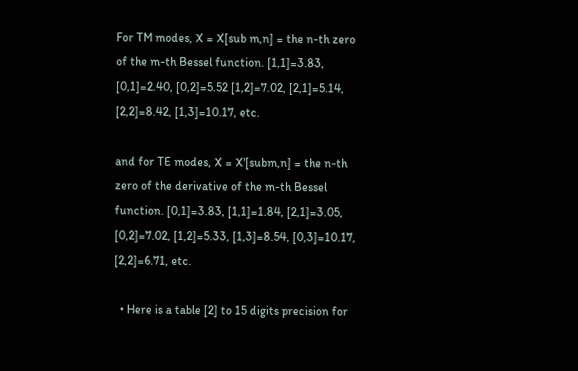For TM modes, X = X[sub m,n] = the n-th zero of the m-th Bessel function. [1,1]=3.83, [0,1]=2.40, [0,2]=5.52 [1,2]=7.02, [2,1]=5.14, [2,2]=8.42, [1,3]=10.17, etc.

and for TE modes, X = X'[subm,n] = the n-th zero of the derivative of the m-th Bessel function. [0,1]=3.83, [1,1]=1.84, [2,1]=3.05, [0,2]=7.02, [1,2]=5.33, [1,3]=8.54, [0,3]=10.17, [2,2]=6.71, etc.

  • Here is a table [2] to 15 digits precision for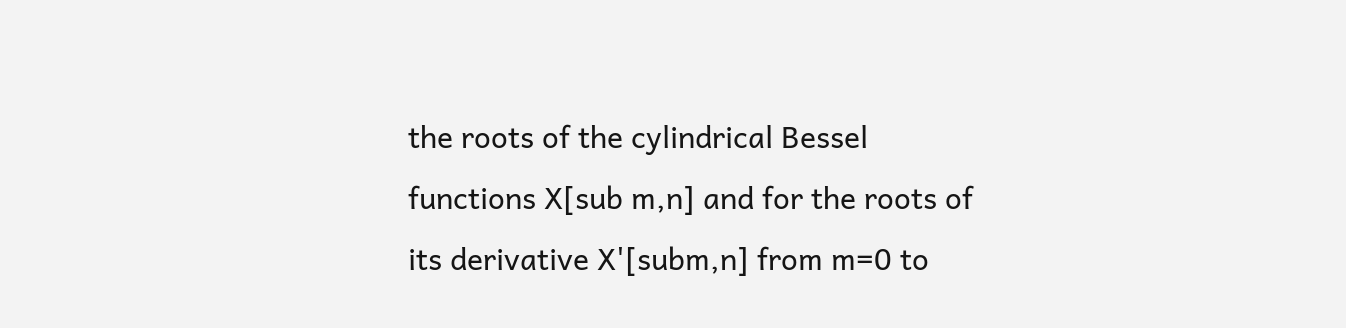the roots of the cylindrical Bessel functions X[sub m,n] and for the roots of its derivative X'[subm,n] from m=0 to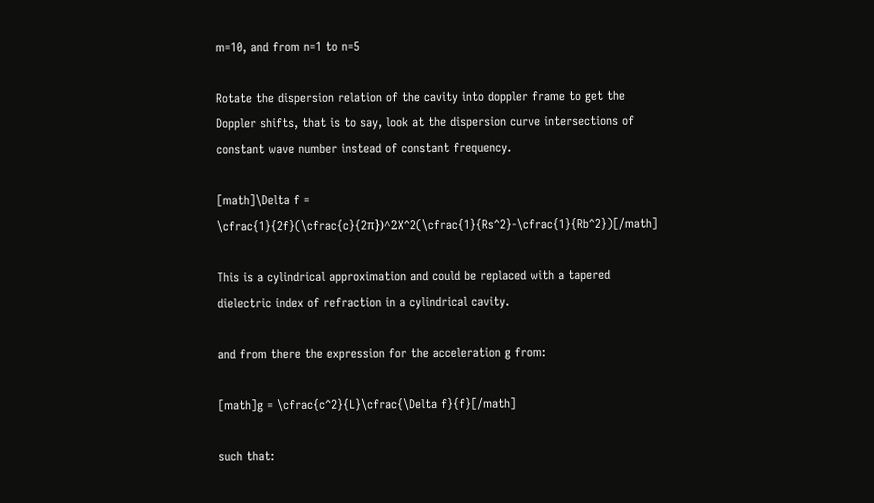m=10, and from n=1 to n=5

Rotate the dispersion relation of the cavity into doppler frame to get the Doppler shifts, that is to say, look at the dispersion curve intersections of constant wave number instead of constant frequency.

[math]\Delta f = \cfrac{1}{2f}(\cfrac{c}{2π})^2X^2(\cfrac{1}{Rs^2}-\cfrac{1}{Rb^2})[/math]

This is a cylindrical approximation and could be replaced with a tapered dielectric index of refraction in a cylindrical cavity.

and from there the expression for the acceleration g from:

[math]g = \cfrac{c^2}{L}\cfrac{\Delta f}{f}[/math]

such that: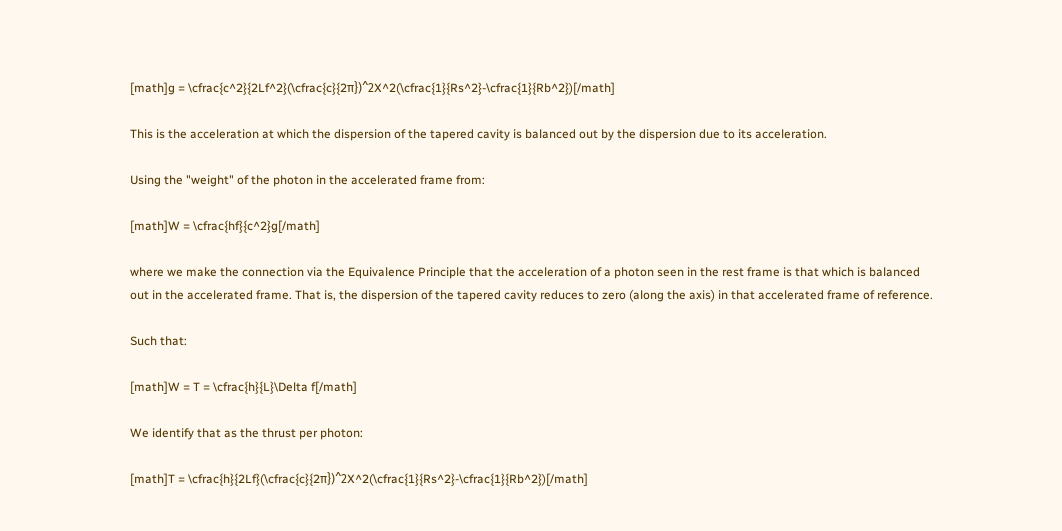[math]g = \cfrac{c^2}{2Lf^2}(\cfrac{c}{2π})^2X^2(\cfrac{1}{Rs^2}-\cfrac{1}{Rb^2})[/math]

This is the acceleration at which the dispersion of the tapered cavity is balanced out by the dispersion due to its acceleration.

Using the "weight" of the photon in the accelerated frame from:

[math]W = \cfrac{hf}{c^2}g[/math]

where we make the connection via the Equivalence Principle that the acceleration of a photon seen in the rest frame is that which is balanced out in the accelerated frame. That is, the dispersion of the tapered cavity reduces to zero (along the axis) in that accelerated frame of reference.

Such that:

[math]W = T = \cfrac{h}{L}\Delta f[/math]

We identify that as the thrust per photon:

[math]T = \cfrac{h}{2Lf}(\cfrac{c}{2π})^2X^2(\cfrac{1}{Rs^2}-\cfrac{1}{Rb^2})[/math]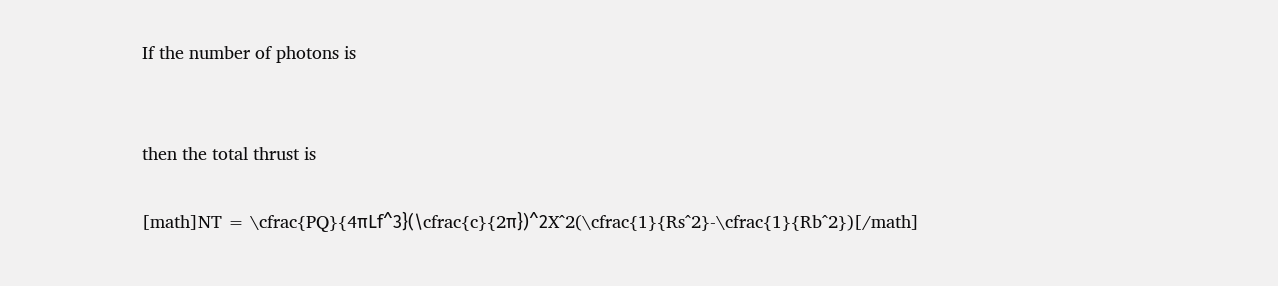If the number of photons is


then the total thrust is

[math]NT = \cfrac{PQ}{4πLf^3}(\cfrac{c}{2π})^2X^2(\cfrac{1}{Rs^2}-\cfrac{1}{Rb^2})[/math]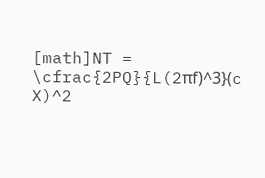[math]NT = \cfrac{2PQ}{L(2πf)^3}(c X)^2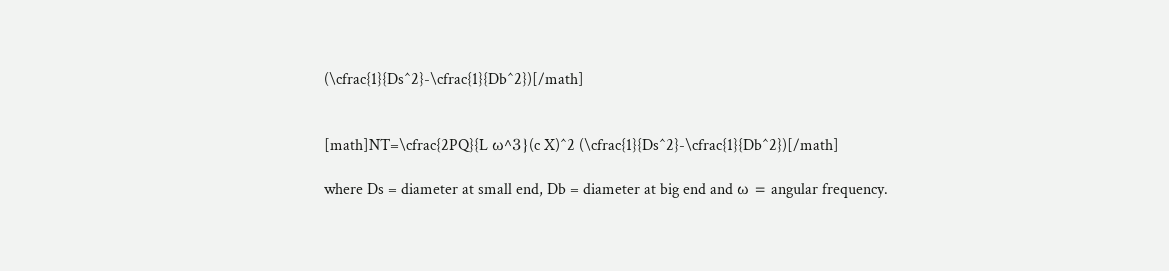(\cfrac{1}{Ds^2}-\cfrac{1}{Db^2})[/math]


[math]NT=\cfrac{2PQ}{L ω^3}(c X)^2 (\cfrac{1}{Ds^2}-\cfrac{1}{Db^2})[/math]

where Ds = diameter at small end, Db = diameter at big end and ω = angular frequency.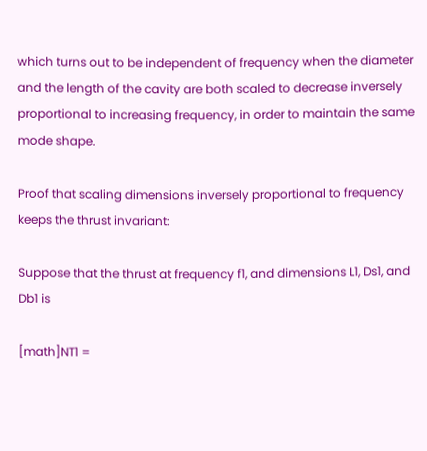which turns out to be independent of frequency when the diameter and the length of the cavity are both scaled to decrease inversely proportional to increasing frequency, in order to maintain the same mode shape.

Proof that scaling dimensions inversely proportional to frequency keeps the thrust invariant:

Suppose that the thrust at frequency f1, and dimensions L1, Ds1, and Db1 is

[math]NT1 =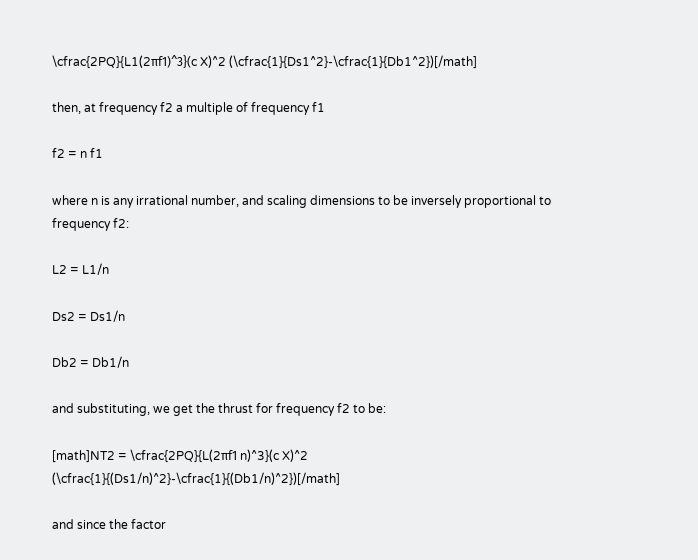\cfrac{2PQ}{L1(2πf1)^3}(c X)^2 (\cfrac{1}{Ds1^2}-\cfrac{1}{Db1^2})[/math]

then, at frequency f2 a multiple of frequency f1

f2 = n f1

where n is any irrational number, and scaling dimensions to be inversely proportional to frequency f2:

L2 = L1/n

Ds2 = Ds1/n

Db2 = Db1/n

and substituting, we get the thrust for frequency f2 to be:

[math]NT2 = \cfrac{2PQ}{L(2πf1 n)^3}(c X)^2 (\cfrac{1}{(Ds1/n)^2}-\cfrac{1}{(Db1/n)^2})[/math]

and since the factor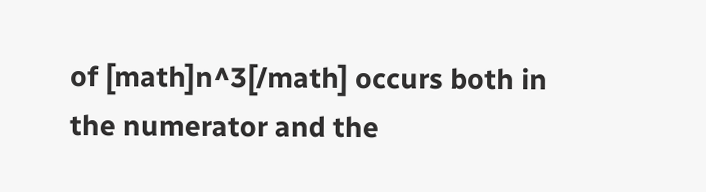of [math]n^3[/math] occurs both in the numerator and the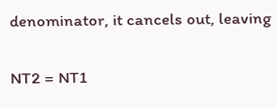denominator, it cancels out, leaving

NT2 = NT1